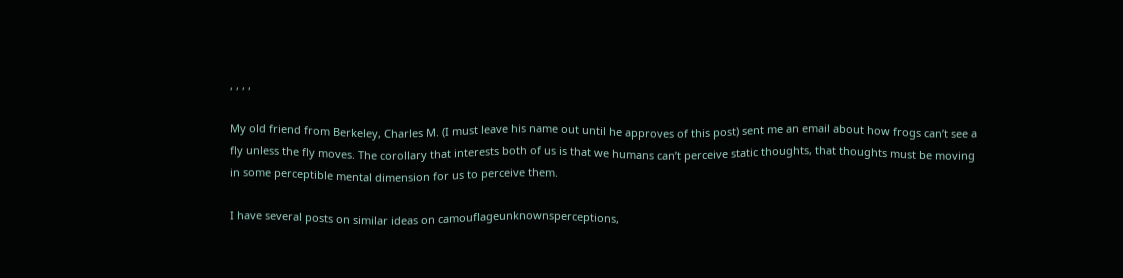, , , ,

My old friend from Berkeley, Charles M. (I must leave his name out until he approves of this post) sent me an email about how frogs can’t see a fly unless the fly moves. The corollary that interests both of us is that we humans can’t perceive static thoughts, that thoughts must be moving in some perceptible mental dimension for us to perceive them.

I have several posts on similar ideas on camouflageunknownsperceptions,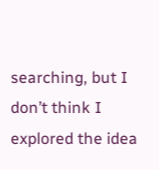searching, but I don’t think I explored the idea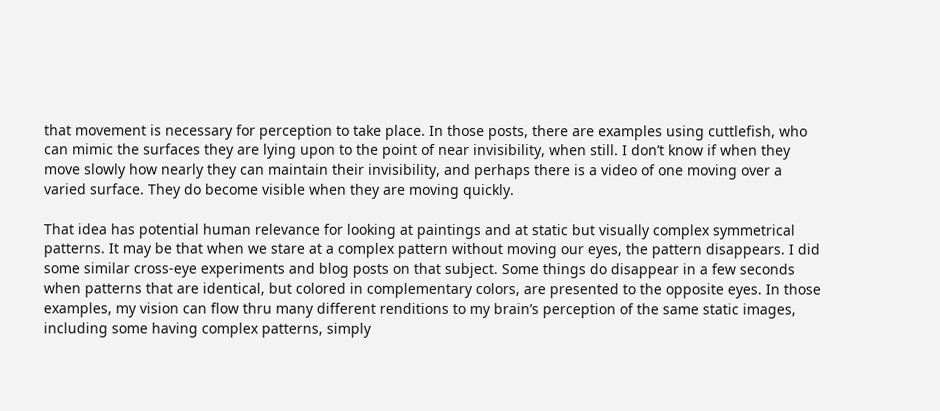that movement is necessary for perception to take place. In those posts, there are examples using cuttlefish, who can mimic the surfaces they are lying upon to the point of near invisibility, when still. I don’t know if when they move slowly how nearly they can maintain their invisibility, and perhaps there is a video of one moving over a varied surface. They do become visible when they are moving quickly.

That idea has potential human relevance for looking at paintings and at static but visually complex symmetrical patterns. It may be that when we stare at a complex pattern without moving our eyes, the pattern disappears. I did some similar cross-eye experiments and blog posts on that subject. Some things do disappear in a few seconds when patterns that are identical, but colored in complementary colors, are presented to the opposite eyes. In those examples, my vision can flow thru many different renditions to my brain’s perception of the same static images, including some having complex patterns, simply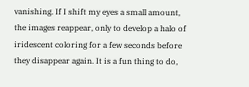vanishing. If I shift my eyes a small amount, the images reappear, only to develop a halo of iridescent coloring for a few seconds before they disappear again. It is a fun thing to do,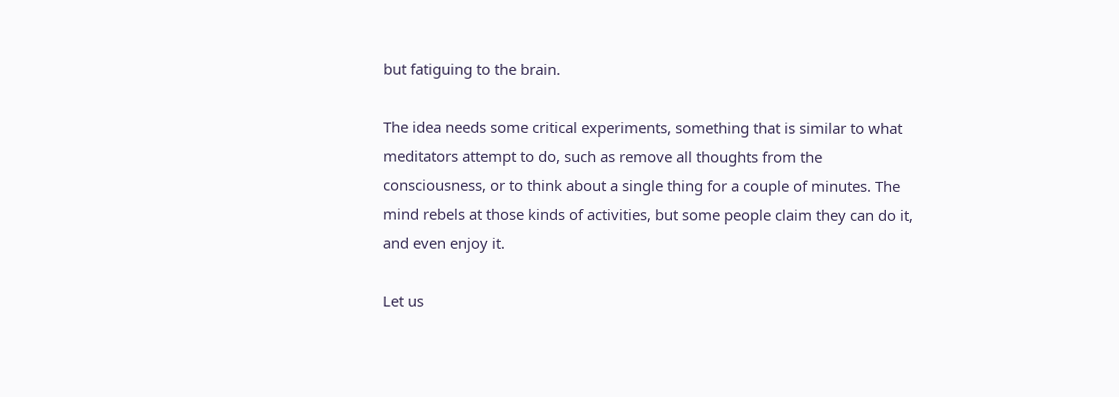but fatiguing to the brain.

The idea needs some critical experiments, something that is similar to what meditators attempt to do, such as remove all thoughts from the consciousness, or to think about a single thing for a couple of minutes. The mind rebels at those kinds of activities, but some people claim they can do it, and even enjoy it.

Let us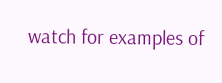watch for examples of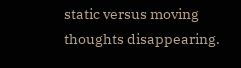static versus moving thoughts disappearing.